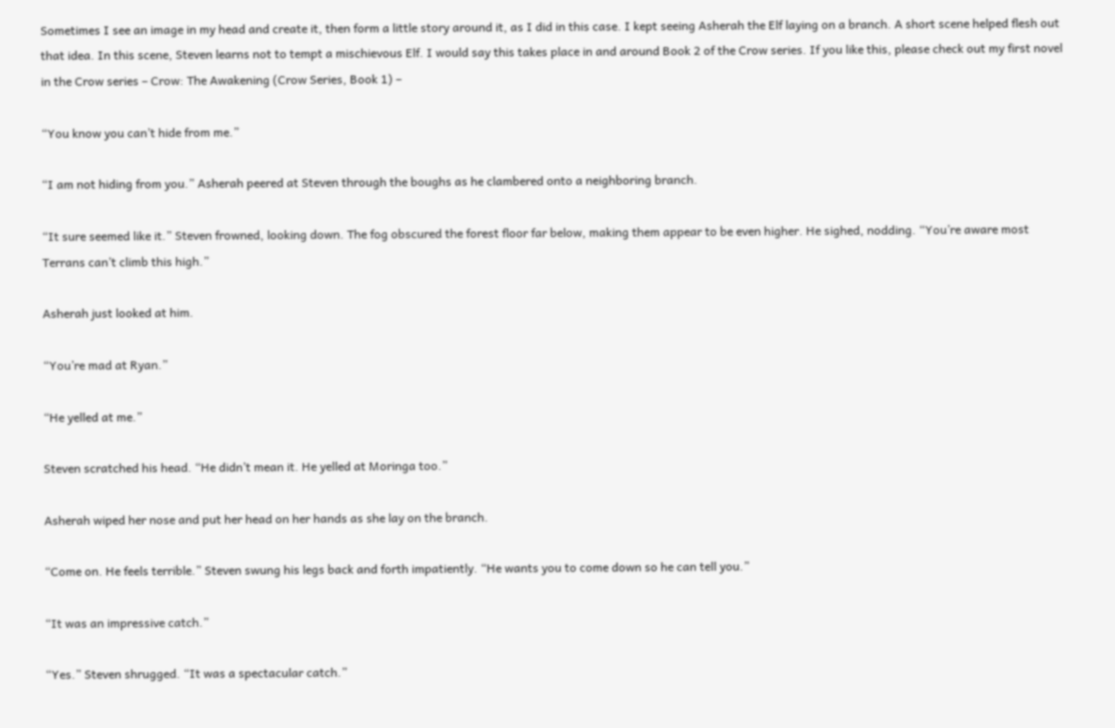Sometimes I see an image in my head and create it, then form a little story around it, as I did in this case. I kept seeing Asherah the Elf laying on a branch. A short scene helped flesh out that idea. In this scene, Steven learns not to tempt a mischievous Elf. I would say this takes place in and around Book 2 of the Crow series. If you like this, please check out my first novel in the Crow series – Crow: The Awakening (Crow Series, Book 1) –

“You know you can’t hide from me.”

“I am not hiding from you.” Asherah peered at Steven through the boughs as he clambered onto a neighboring branch.

“It sure seemed like it.” Steven frowned, looking down. The fog obscured the forest floor far below, making them appear to be even higher. He sighed, nodding. “You’re aware most Terrans can’t climb this high.”

Asherah just looked at him.

“You’re mad at Ryan.”

“He yelled at me.”

Steven scratched his head. “He didn’t mean it. He yelled at Moringa too.”

Asherah wiped her nose and put her head on her hands as she lay on the branch.

“Come on. He feels terrible.” Steven swung his legs back and forth impatiently. “He wants you to come down so he can tell you.”

“It was an impressive catch.”

“Yes.” Steven shrugged. “It was a spectacular catch.”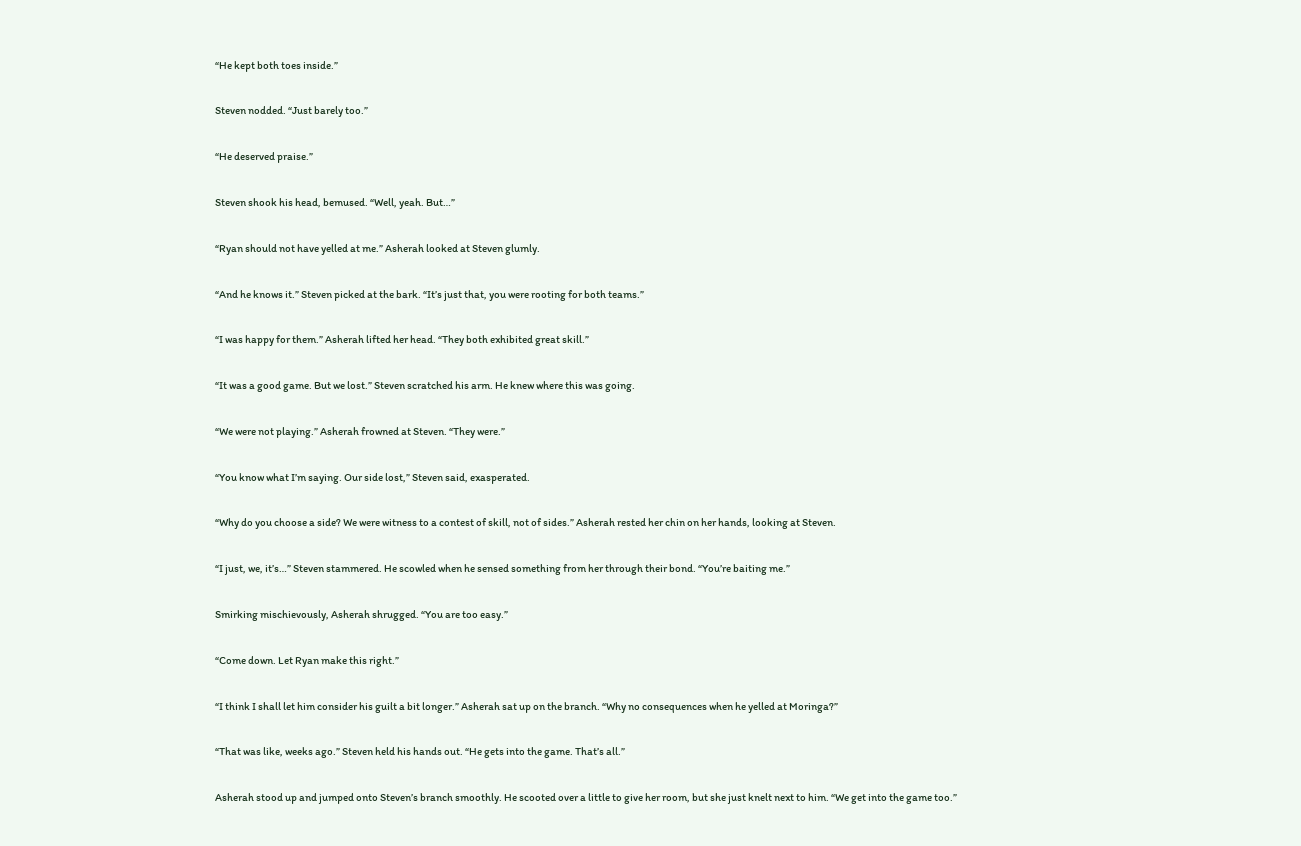“He kept both toes inside.”

Steven nodded. “Just barely too.”

“He deserved praise.”

Steven shook his head, bemused. “Well, yeah. But…”

“Ryan should not have yelled at me.” Asherah looked at Steven glumly.

“And he knows it.” Steven picked at the bark. “It’s just that, you were rooting for both teams.”

“I was happy for them.” Asherah lifted her head. “They both exhibited great skill.”

“It was a good game. But we lost.” Steven scratched his arm. He knew where this was going.

“We were not playing.” Asherah frowned at Steven. “They were.”

“You know what I’m saying. Our side lost,” Steven said, exasperated.

“Why do you choose a side? We were witness to a contest of skill, not of sides.” Asherah rested her chin on her hands, looking at Steven.

“I just, we, it’s…” Steven stammered. He scowled when he sensed something from her through their bond. “You’re baiting me.”

Smirking mischievously, Asherah shrugged. “You are too easy.”

“Come down. Let Ryan make this right.”

“I think I shall let him consider his guilt a bit longer.” Asherah sat up on the branch. “Why no consequences when he yelled at Moringa?”

“That was like, weeks ago.” Steven held his hands out. “He gets into the game. That’s all.”

Asherah stood up and jumped onto Steven’s branch smoothly. He scooted over a little to give her room, but she just knelt next to him. “We get into the game too.”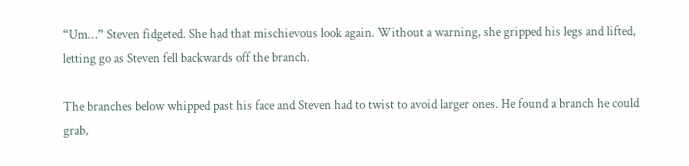“Um…” Steven fidgeted. She had that mischievous look again. Without a warning, she gripped his legs and lifted, letting go as Steven fell backwards off the branch.

The branches below whipped past his face and Steven had to twist to avoid larger ones. He found a branch he could grab,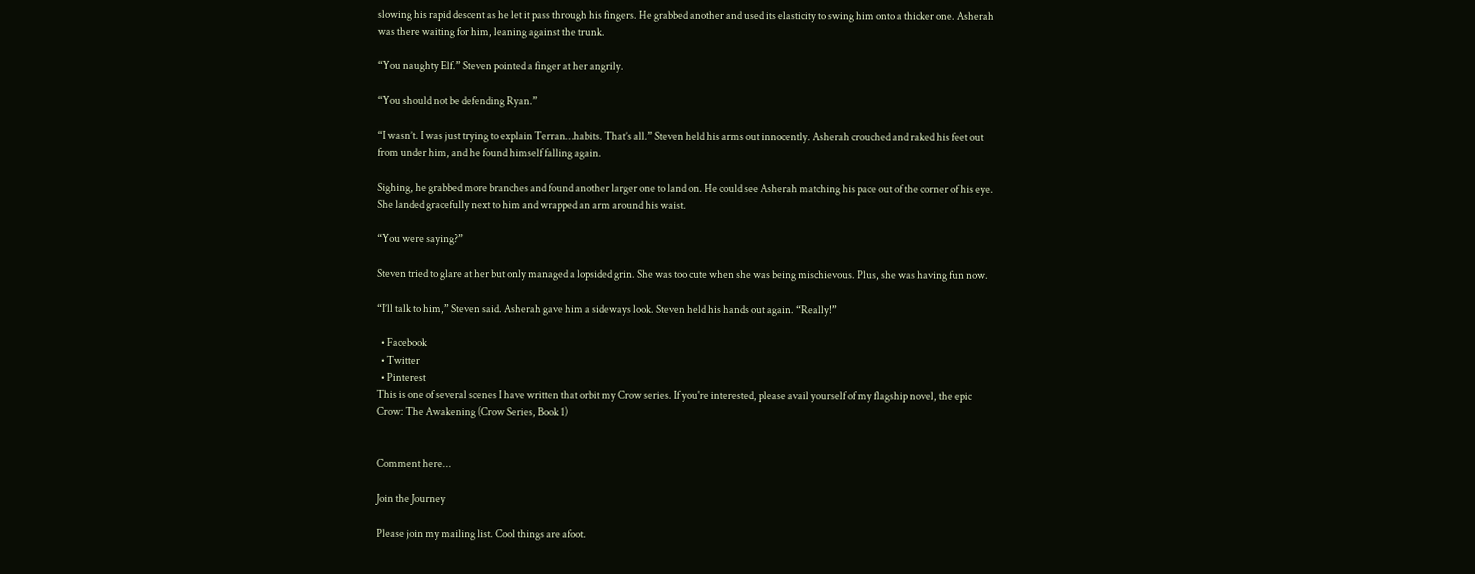slowing his rapid descent as he let it pass through his fingers. He grabbed another and used its elasticity to swing him onto a thicker one. Asherah was there waiting for him, leaning against the trunk.

“You naughty Elf.” Steven pointed a finger at her angrily.

“You should not be defending Ryan.”

“I wasn’t. I was just trying to explain Terran…habits. That’s all.” Steven held his arms out innocently. Asherah crouched and raked his feet out from under him, and he found himself falling again.

Sighing, he grabbed more branches and found another larger one to land on. He could see Asherah matching his pace out of the corner of his eye. She landed gracefully next to him and wrapped an arm around his waist.

“You were saying?”

Steven tried to glare at her but only managed a lopsided grin. She was too cute when she was being mischievous. Plus, she was having fun now.

“I’ll talk to him,” Steven said. Asherah gave him a sideways look. Steven held his hands out again. “Really!”

  • Facebook
  • Twitter
  • Pinterest
This is one of several scenes I have written that orbit my Crow series. If you're interested, please avail yourself of my flagship novel, the epic Crow: The Awakening (Crow Series, Book 1)


Comment here...

Join the Journey

Please join my mailing list. Cool things are afoot.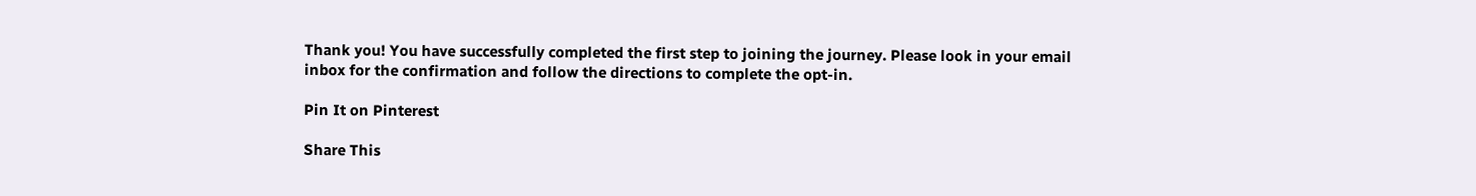Thank you! You have successfully completed the first step to joining the journey. Please look in your email inbox for the confirmation and follow the directions to complete the opt-in.

Pin It on Pinterest

Share This